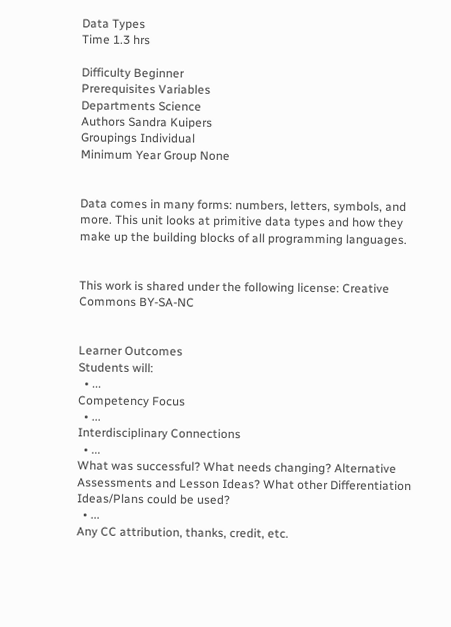Data Types
Time 1.3 hrs

Difficulty Beginner
Prerequisites Variables
Departments Science
Authors Sandra Kuipers
Groupings Individual
Minimum Year Group None


Data comes in many forms: numbers, letters, symbols, and more. This unit looks at primitive data types and how they make up the building blocks of all programming languages.


This work is shared under the following license: Creative Commons BY-SA-NC


Learner Outcomes
Students will:
  • ...
Competency Focus
  • ...
Interdisciplinary Connections
  • ...
What was successful? What needs changing? Alternative Assessments and Lesson Ideas? What other Differentiation Ideas/Plans could be used?
  • ...
Any CC attribution, thanks, credit, etc.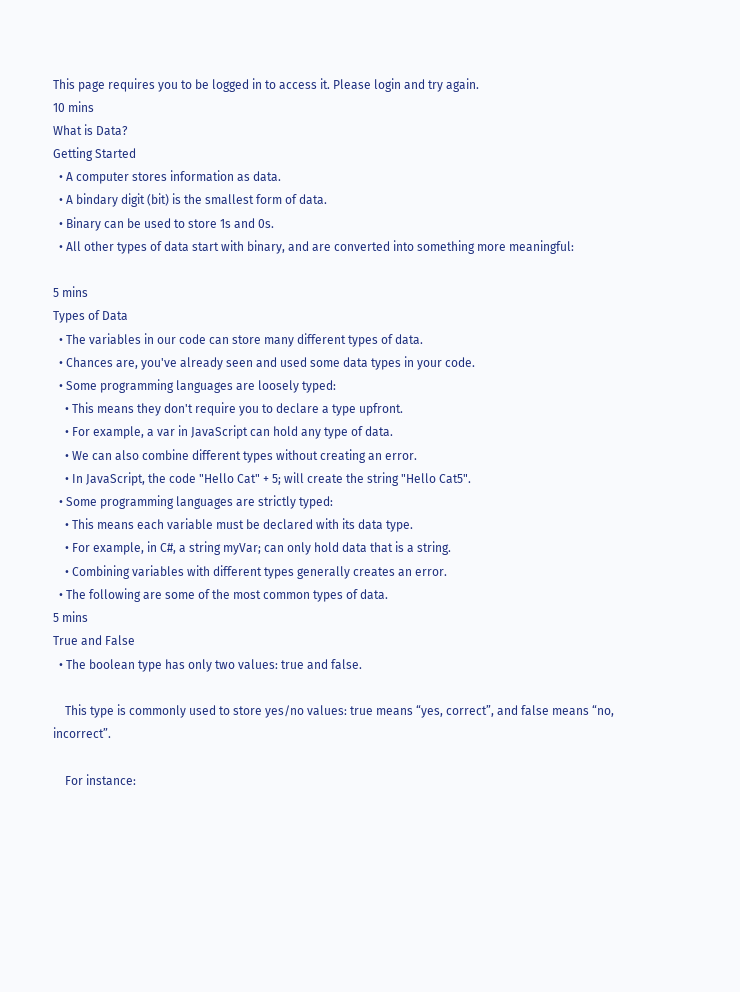This page requires you to be logged in to access it. Please login and try again.
10 mins
What is Data?
Getting Started
  • A computer stores information as data.
  • A bindary digit (bit) is the smallest form of data.
  • Binary can be used to store 1s and 0s.
  • All other types of data start with binary, and are converted into something more meaningful:

5 mins
Types of Data
  • The variables in our code can store many different types of data.
  • Chances are, you've already seen and used some data types in your code.
  • Some programming languages are loosely typed:
    • This means they don't require you to declare a type upfront.
    • For example, a var in JavaScript can hold any type of data.
    • We can also combine different types without creating an error.
    • In JavaScript, the code "Hello Cat" + 5; will create the string "Hello Cat5".
  • Some programming languages are strictly typed:
    • This means each variable must be declared with its data type.
    • For example, in C#, a string myVar; can only hold data that is a string.
    • Combining variables with different types generally creates an error.
  • The following are some of the most common types of data.
5 mins
True and False
  • The boolean type has only two values: true and false.

    This type is commonly used to store yes/no values: true means “yes, correct”, and false means “no, incorrect”.

    For instance: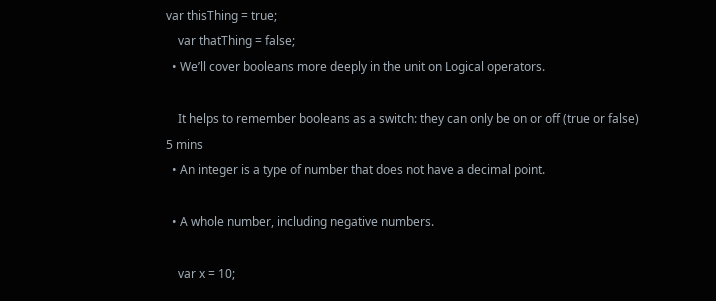var thisThing = true;
    var thatThing = false;
  • We’ll cover booleans more deeply in the unit on Logical operators.

    It helps to remember booleans as a switch: they can only be on or off (true or false)
5 mins
  • An integer is a type of number that does not have a decimal point.

  • A whole number, including negative numbers.

    var x = 10;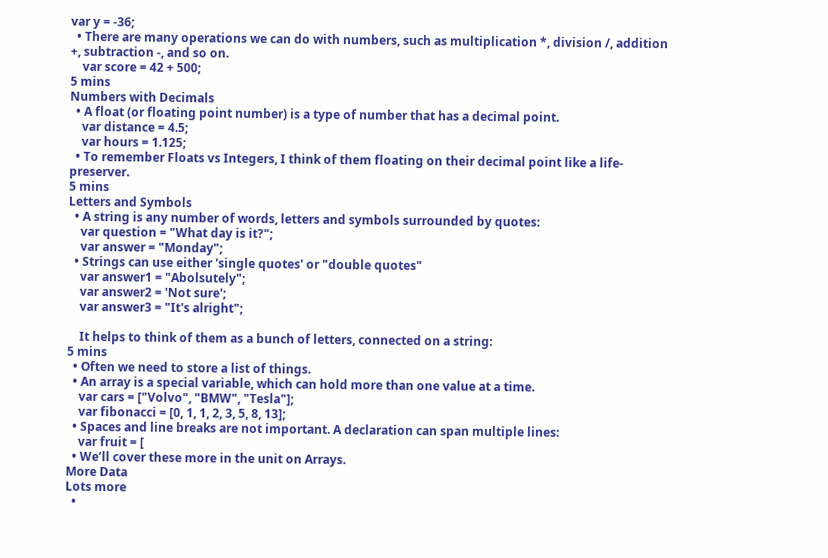var y = -36;
  • There are many operations we can do with numbers, such as multiplication *, division /, addition +, subtraction -, and so on.
    var score = 42 + 500;
5 mins
Numbers with Decimals
  • A float (or floating point number) is a type of number that has a decimal point.
    var distance = 4.5;
    var hours = 1.125;
  • To remember Floats vs Integers, I think of them floating on their decimal point like a life-preserver.
5 mins
Letters and Symbols
  • A string is any number of words, letters and symbols surrounded by quotes:
    var question = "What day is it?";
    var answer = "Monday";
  • Strings can use either 'single quotes' or "double quotes"
    var answer1 = "Abolsutely";
    var answer2 = 'Not sure';
    var answer3 = "It's alright";

    It helps to think of them as a bunch of letters, connected on a string:
5 mins
  • Often we need to store a list of things.
  • An array is a special variable, which can hold more than one value at a time.
    var cars = ["Volvo", "BMW", "Tesla"];
    var fibonacci = [0, 1, 1, 2, 3, 5, 8, 13];
  • Spaces and line breaks are not important. A declaration can span multiple lines:
    var fruit = [
  • We’ll cover these more in the unit on Arrays.
More Data
Lots more
  •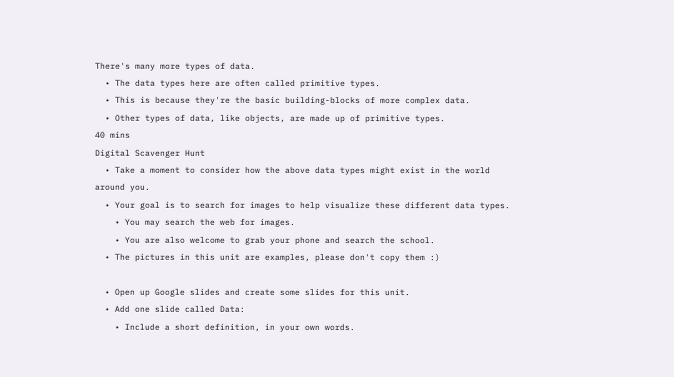There's many more types of data.
  • The data types here are often called primitive types.
  • This is because they're the basic building-blocks of more complex data.
  • Other types of data, like objects, are made up of primitive types.
40 mins
Digital Scavenger Hunt
  • Take a moment to consider how the above data types might exist in the world around you.
  • Your goal is to search for images to help visualize these different data types.
    • You may search the web for images.
    • You are also welcome to grab your phone and search the school.
  • The pictures in this unit are examples, please don't copy them :)

  • Open up Google slides and create some slides for this unit.
  • Add one slide called Data:
    • Include a short definition, in your own words.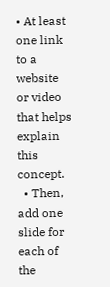• At least one link to a website or video that helps explain this concept.
  • Then, add one slide for each of the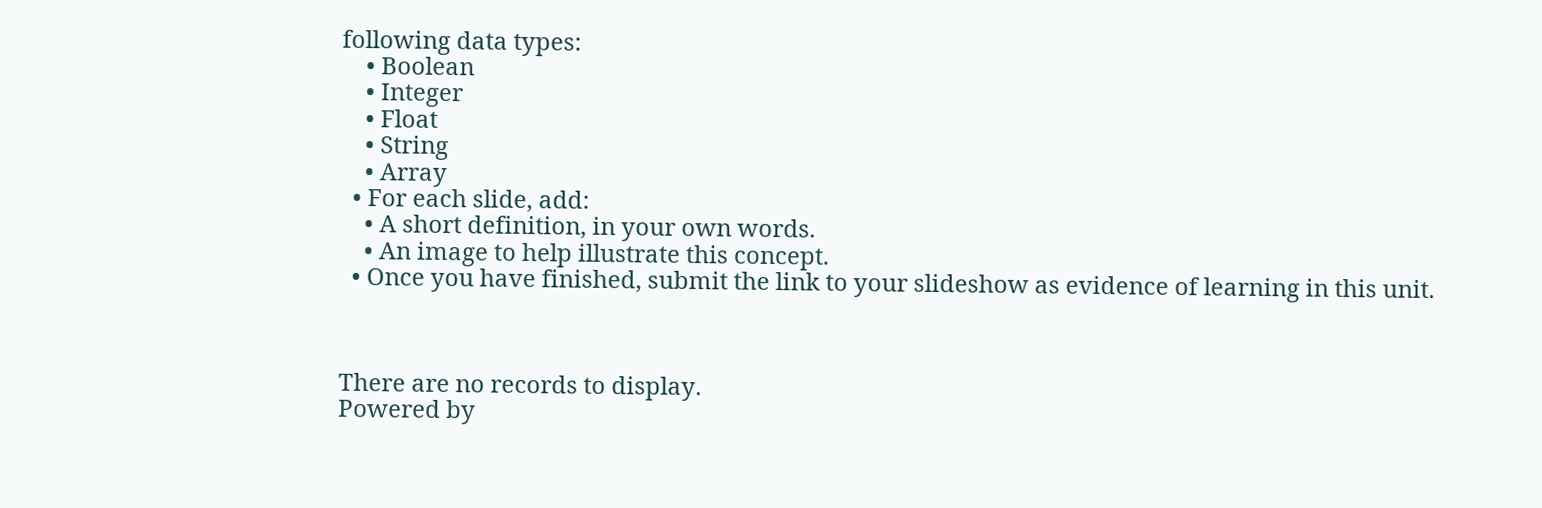following data types:
    • Boolean
    • Integer
    • Float
    • String
    • Array
  • For each slide, add:
    • A short definition, in your own words.
    • An image to help illustrate this concept.
  • Once you have finished, submit the link to your slideshow as evidence of learning in this unit.



There are no records to display.
Powered by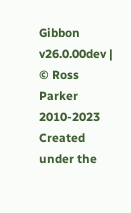Gibbon v26.0.00dev | © Ross Parker 2010-2023
Created under the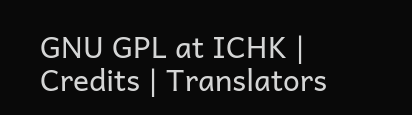GNU GPL at ICHK | Credits | Translators